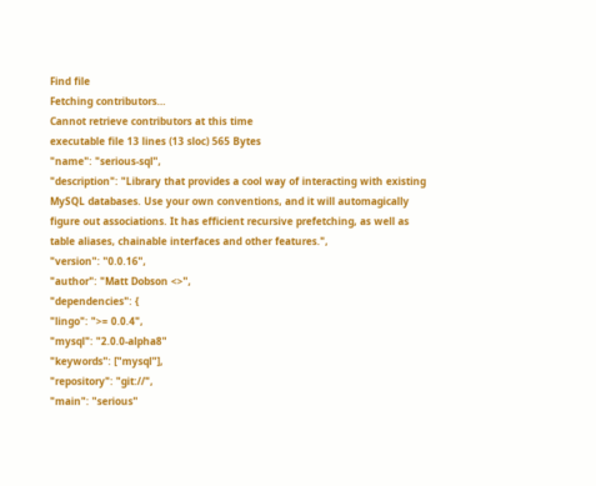Find file
Fetching contributors…
Cannot retrieve contributors at this time
executable file 13 lines (13 sloc) 565 Bytes
"name": "serious-sql",
"description": "Library that provides a cool way of interacting with existing MySQL databases. Use your own conventions, and it will automagically figure out associations. It has efficient recursive prefetching, as well as table aliases, chainable interfaces and other features.",
"version": "0.0.16",
"author": "Matt Dobson <>",
"dependencies": {
"lingo": ">= 0.0.4",
"mysql": "2.0.0-alpha8"
"keywords": ["mysql"],
"repository": "git://",
"main": "serious"